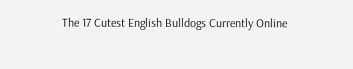The 17 Cutest English Bulldogs Currently Online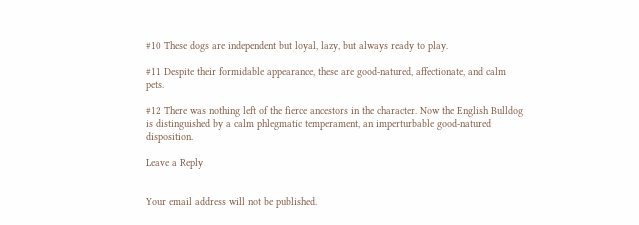#10 These dogs are independent but loyal, lazy, but always ready to play.

#11 Despite their formidable appearance, these are good-natured, affectionate, and calm pets.

#12 There was nothing left of the fierce ancestors in the character. Now the English Bulldog is distinguished by a calm phlegmatic temperament, an imperturbable good-natured disposition.

Leave a Reply


Your email address will not be published.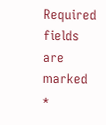Required fields are marked *